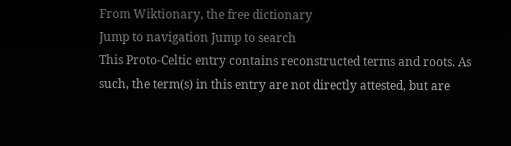From Wiktionary, the free dictionary
Jump to navigation Jump to search
This Proto-Celtic entry contains reconstructed terms and roots. As such, the term(s) in this entry are not directly attested, but are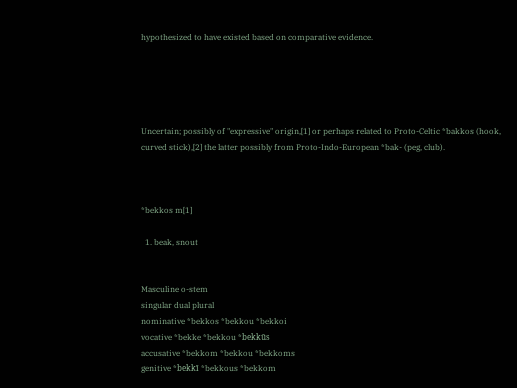hypothesized to have existed based on comparative evidence.





Uncertain; possibly of "expressive" origin,[1] or perhaps related to Proto-Celtic *bakkos (hook, curved stick),[2] the latter possibly from Proto-Indo-European *bak- (peg, club).



*bekkos m[1]

  1. beak, snout


Masculine o-stem
singular dual plural
nominative *bekkos *bekkou *bekkoi
vocative *bekke *bekkou *bekkūs
accusative *bekkom *bekkou *bekkoms
genitive *bekkī *bekkous *bekkom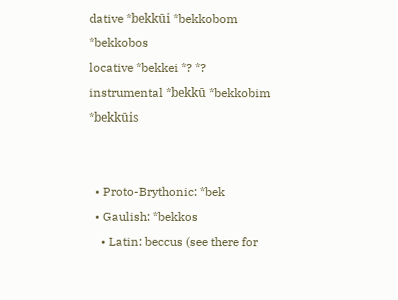dative *bekkūi *bekkobom *bekkobos
locative *bekkei *? *?
instrumental *bekkū *bekkobim *bekkūis


  • Proto-Brythonic: *bek
  • Gaulish: *bekkos
    • Latin: beccus (see there for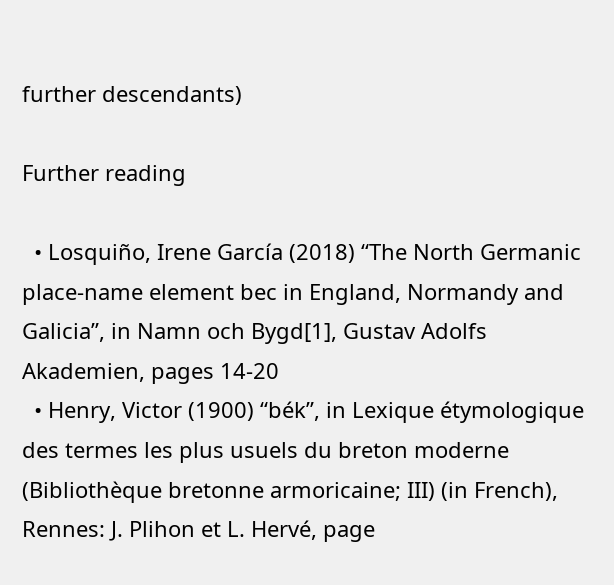further descendants)

Further reading

  • Losquiño, Irene García (2018) “The North Germanic place-name element bec in England, Normandy and Galicia”, in Namn och Bygd[1], Gustav Adolfs Akademien, pages 14-20
  • Henry, Victor (1900) “bék”, in Lexique étymologique des termes les plus usuels du breton moderne (Bibliothèque bretonne armoricaine; III) (in French), Rennes: J. Plihon et L. Hervé, page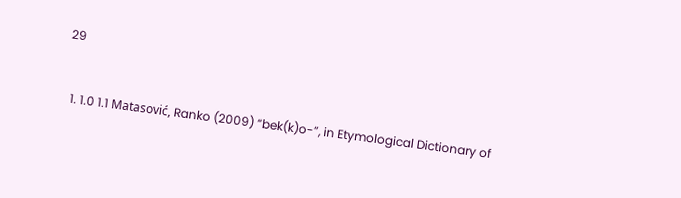29


  1. 1.0 1.1 Matasović, Ranko (2009) “bek(k)o-”, in Etymological Dictionary of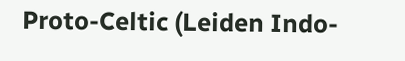Proto-Celtic (Leiden Indo-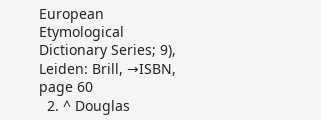European Etymological Dictionary Series; 9), Leiden: Brill, →ISBN, page 60
  2. ^ Douglas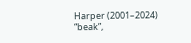Harper (2001–2024) “beak”,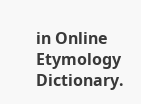in Online Etymology Dictionary.